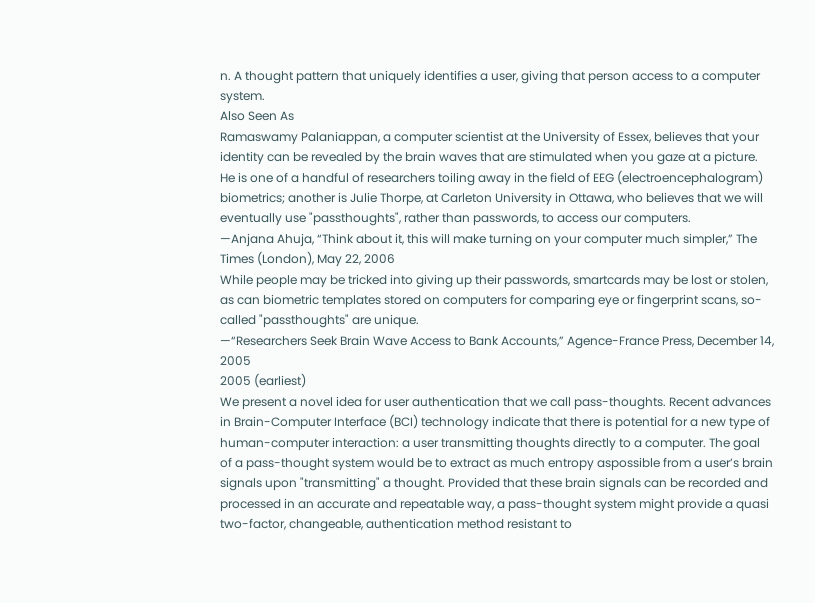n. A thought pattern that uniquely identifies a user, giving that person access to a computer system.
Also Seen As
Ramaswamy Palaniappan, a computer scientist at the University of Essex, believes that your identity can be revealed by the brain waves that are stimulated when you gaze at a picture. He is one of a handful of researchers toiling away in the field of EEG (electroencephalogram) biometrics; another is Julie Thorpe, at Carleton University in Ottawa, who believes that we will eventually use "passthoughts", rather than passwords, to access our computers.
—Anjana Ahuja, “Think about it, this will make turning on your computer much simpler,” The Times (London), May 22, 2006
While people may be tricked into giving up their passwords, smartcards may be lost or stolen, as can biometric templates stored on computers for comparing eye or fingerprint scans, so-called "passthoughts" are unique.
—“Researchers Seek Brain Wave Access to Bank Accounts,” Agence-France Press, December 14, 2005
2005 (earliest)
We present a novel idea for user authentication that we call pass-thoughts. Recent advances in Brain-Computer Interface (BCI) technology indicate that there is potential for a new type of human-computer interaction: a user transmitting thoughts directly to a computer. The goal of a pass-thought system would be to extract as much entropy aspossible from a user’s brain signals upon "transmitting" a thought. Provided that these brain signals can be recorded and processed in an accurate and repeatable way, a pass-thought system might provide a quasi two-factor, changeable, authentication method resistant to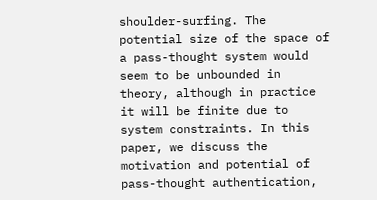shoulder-surfing. The potential size of the space of a pass-thought system would seem to be unbounded in theory, although in practice it will be finite due to system constraints. In this paper, we discuss the motivation and potential of pass-thought authentication,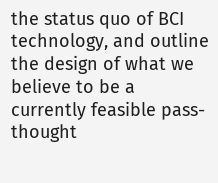the status quo of BCI technology, and outline the design of what we believe to be a currently feasible pass-thought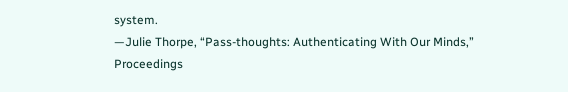system.
—Julie Thorpe, “Pass-thoughts: Authenticating With Our Minds,” Proceedings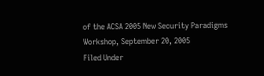of the ACSA 2005 New Security Paradigms Workshop, September 20, 2005
Filed Under